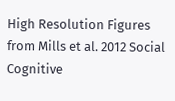High Resolution Figures from Mills et al. 2012 Social Cognitive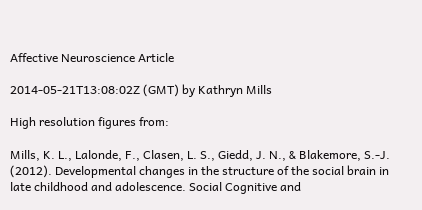Affective Neuroscience Article

2014-05-21T13:08:02Z (GMT) by Kathryn Mills

High resolution figures from:

Mills, K. L., Lalonde, F., Clasen, L. S., Giedd, J. N., & Blakemore, S.-J. (2012). Developmental changes in the structure of the social brain in late childhood and adolescence. Social Cognitive and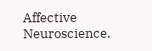Affective Neuroscience.